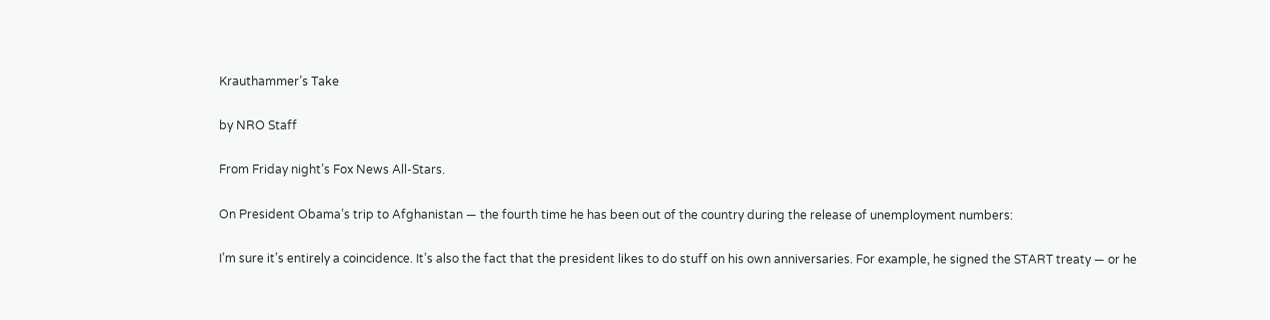Krauthammer’s Take

by NRO Staff

From Friday night’s Fox News All-Stars.

On President Obama’s trip to Afghanistan — the fourth time he has been out of the country during the release of unemployment numbers:

I’m sure it’s entirely a coincidence. It’s also the fact that the president likes to do stuff on his own anniversaries. For example, he signed the START treaty — or he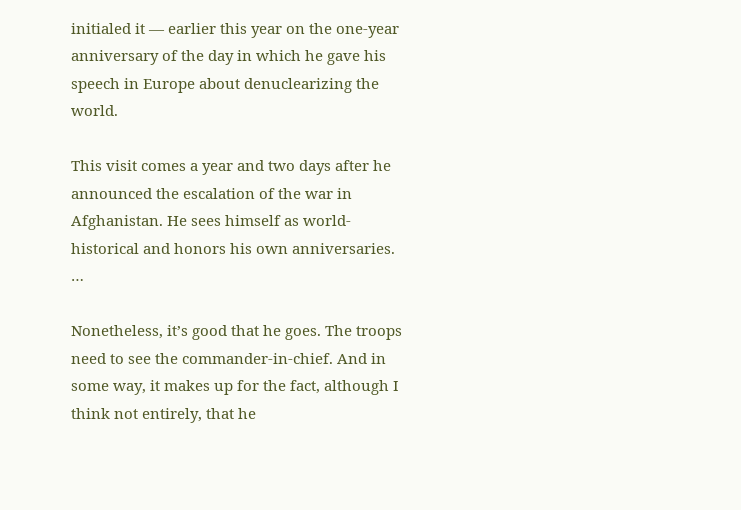initialed it — earlier this year on the one-year anniversary of the day in which he gave his speech in Europe about denuclearizing the world.

This visit comes a year and two days after he announced the escalation of the war in Afghanistan. He sees himself as world-historical and honors his own anniversaries. …

Nonetheless, it’s good that he goes. The troops need to see the commander-in-chief. And in some way, it makes up for the fact, although I think not entirely, that he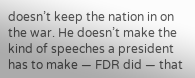doesn’t keep the nation in on the war. He doesn’t make the kind of speeches a president has to make — FDR did — that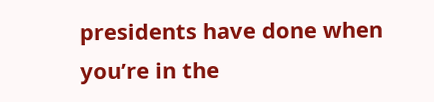presidents have done when you’re in the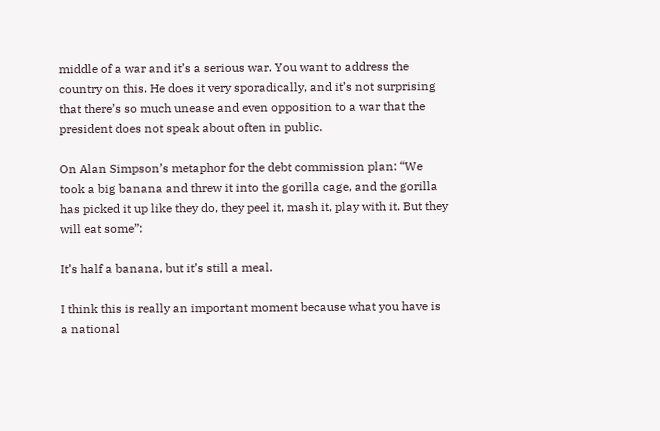middle of a war and it’s a serious war. You want to address the country on this. He does it very sporadically, and it’s not surprising that there’s so much unease and even opposition to a war that the president does not speak about often in public.

On Alan Simpson’s metaphor for the debt commission plan: “We took a big banana and threw it into the gorilla cage, and the gorilla has picked it up like they do, they peel it, mash it, play with it. But they will eat some”:

It’s half a banana, but it’s still a meal.

I think this is really an important moment because what you have is a national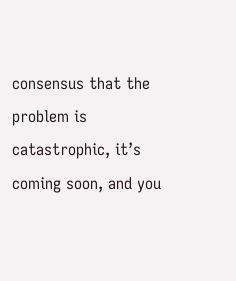consensus that the problem is catastrophic, it’s coming soon, and you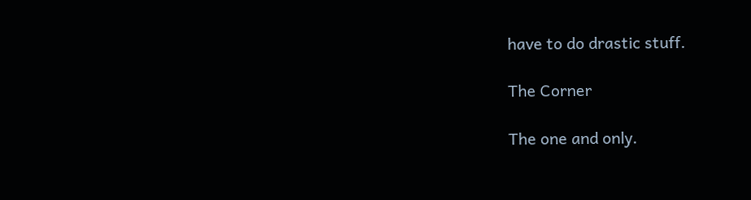have to do drastic stuff.

The Corner

The one and only.